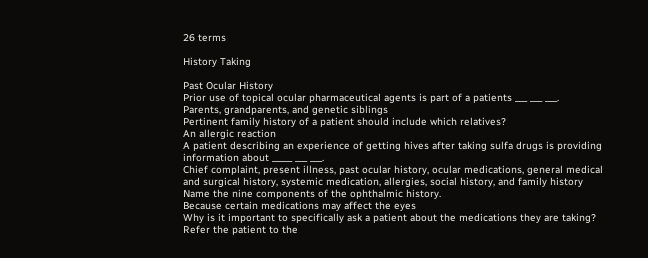26 terms

History Taking

Past Ocular History
Prior use of topical ocular pharmaceutical agents is part of a patients ___ ___ ___.
Parents, grandparents, and genetic siblings
Pertinent family history of a patient should include which relatives?
An allergic reaction
A patient describing an experience of getting hives after taking sulfa drugs is providing information about _____ ___ ___.
Chief complaint, present illness, past ocular history, ocular medications, general medical and surgical history, systemic medication, allergies, social history, and family history
Name the nine components of the ophthalmic history.
Because certain medications may affect the eyes
Why is it important to specifically ask a patient about the medications they are taking?
Refer the patient to the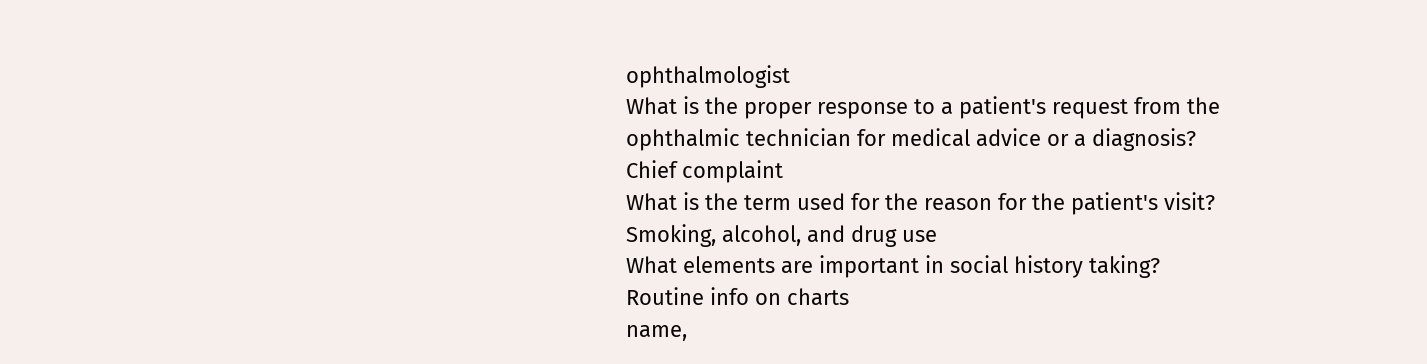ophthalmologist
What is the proper response to a patient's request from the ophthalmic technician for medical advice or a diagnosis?
Chief complaint
What is the term used for the reason for the patient's visit?
Smoking, alcohol, and drug use
What elements are important in social history taking?
Routine info on charts
name,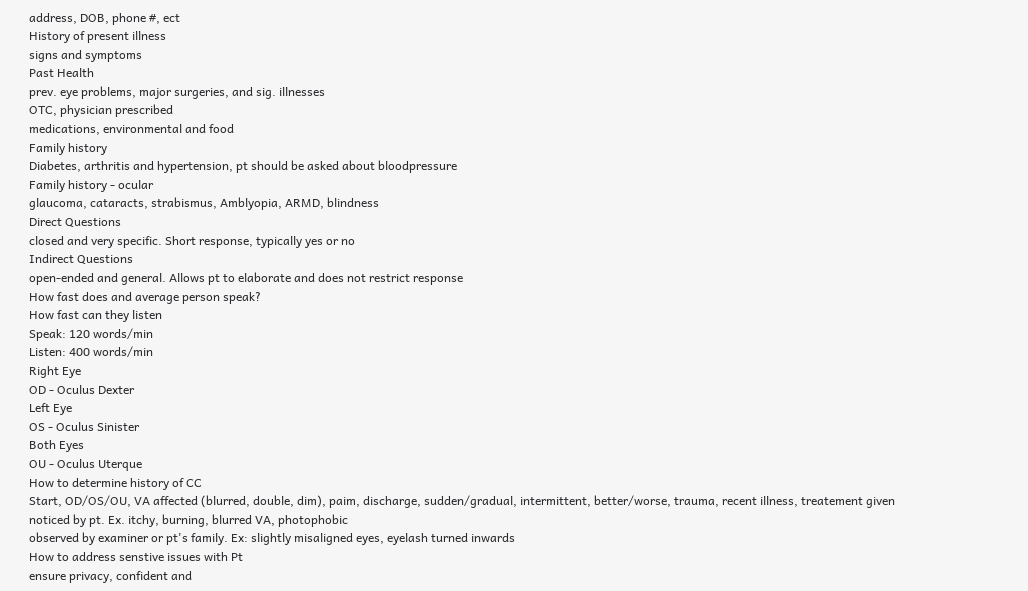address, DOB, phone #, ect
History of present illness
signs and symptoms
Past Health
prev. eye problems, major surgeries, and sig. illnesses
OTC, physician prescribed
medications, environmental and food
Family history
Diabetes, arthritis and hypertension, pt should be asked about bloodpressure
Family history - ocular
glaucoma, cataracts, strabismus, Amblyopia, ARMD, blindness
Direct Questions
closed and very specific. Short response, typically yes or no
Indirect Questions
open-ended and general. Allows pt to elaborate and does not restrict response
How fast does and average person speak?
How fast can they listen
Speak: 120 words/min
Listen: 400 words/min
Right Eye
OD - Oculus Dexter
Left Eye
OS - Oculus Sinister
Both Eyes
OU - Oculus Uterque
How to determine history of CC
Start, OD/OS/OU, VA affected (blurred, double, dim), paim, discharge, sudden/gradual, intermittent, better/worse, trauma, recent illness, treatement given
noticed by pt. Ex. itchy, burning, blurred VA, photophobic
observed by examiner or pt's family. Ex: slightly misaligned eyes, eyelash turned inwards
How to address senstive issues with Pt
ensure privacy, confident and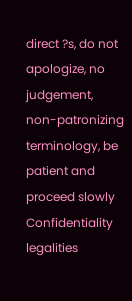direct ?s, do not apologize, no judgement, non-patronizing terminology, be patient and proceed slowly
Confidentiality legalities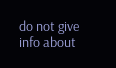do not give info about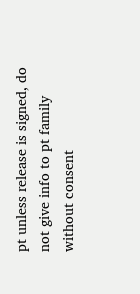pt unless release is signed, do not give info to pt family without consent